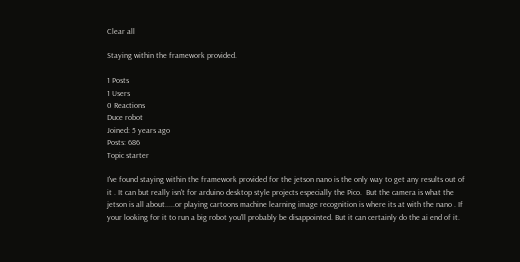Clear all

Staying within the framework provided.

1 Posts
1 Users
0 Reactions
Duce robot
Joined: 5 years ago
Posts: 686
Topic starter

I've found staying within the framework provided for the jetson nano is the only way to get any results out of it . It can but really isn't for arduino desktop style projects especially the Pico.  But the camera is what the jetson is all about.....or playing cartoons machine learning image recognition is where its at with the nano . If your looking for it to run a big robot you'll probably be disappointed. But it can certainly do the ai end of it.